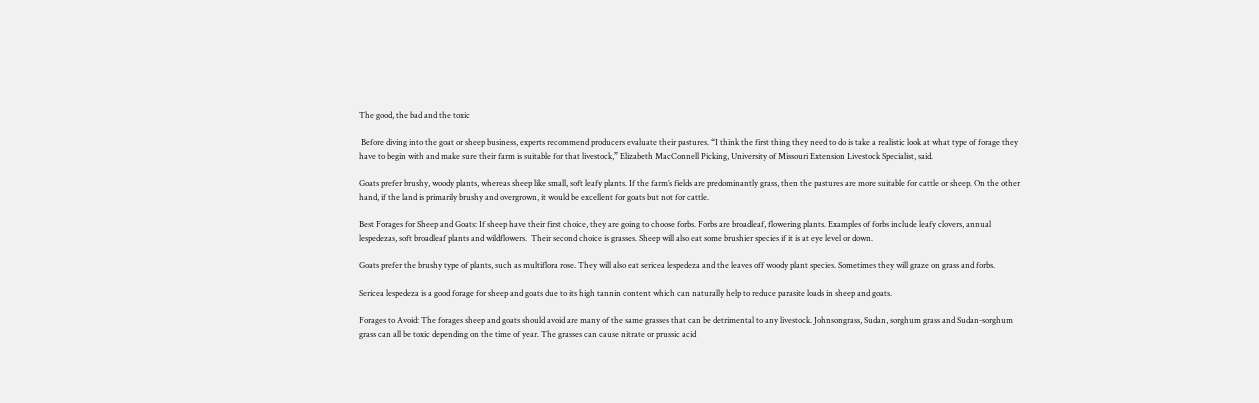The good, the bad and the toxic

 Before diving into the goat or sheep business, experts recommend producers evaluate their pastures. “I think the first thing they need to do is take a realistic look at what type of forage they have to begin with and make sure their farm is suitable for that livestock,” Elizabeth MacConnell Picking, University of Missouri Extension Livestock Specialist, said.

Goats prefer brushy, woody plants, whereas sheep like small, soft leafy plants. If the farm’s fields are predominantly grass, then the pastures are more suitable for cattle or sheep. On the other hand, if the land is primarily brushy and overgrown, it would be excellent for goats but not for cattle.

Best Forages for Sheep and Goats: If sheep have their first choice, they are going to choose forbs. Forbs are broadleaf, flowering plants. Examples of forbs include leafy clovers, annual lespedezas, soft broadleaf plants and wildflowers.  Their second choice is grasses. Sheep will also eat some brushier species if it is at eye level or down.

Goats prefer the brushy type of plants, such as multiflora rose. They will also eat sericea lespedeza and the leaves off woody plant species. Sometimes they will graze on grass and forbs.

Sericea lespedeza is a good forage for sheep and goats due to its high tannin content which can naturally help to reduce parasite loads in sheep and goats.

Forages to Avoid: The forages sheep and goats should avoid are many of the same grasses that can be detrimental to any livestock. Johnsongrass, Sudan, sorghum grass and Sudan-sorghum grass can all be toxic depending on the time of year. The grasses can cause nitrate or prussic acid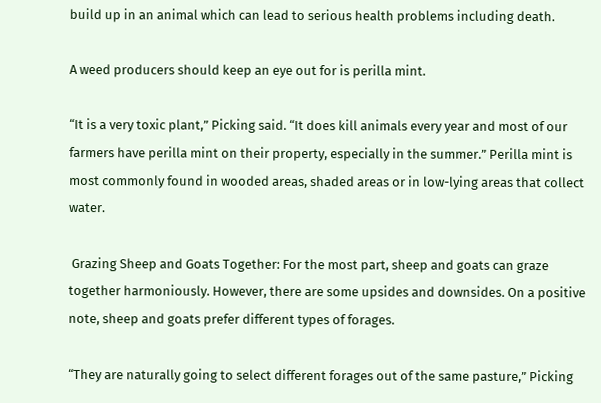build up in an animal which can lead to serious health problems including death.

A weed producers should keep an eye out for is perilla mint.

“It is a very toxic plant,” Picking said. “It does kill animals every year and most of our farmers have perilla mint on their property, especially in the summer.” Perilla mint is most commonly found in wooded areas, shaded areas or in low-lying areas that collect water.

 Grazing Sheep and Goats Together: For the most part, sheep and goats can graze together harmoniously. However, there are some upsides and downsides. On a positive note, sheep and goats prefer different types of forages.

“They are naturally going to select different forages out of the same pasture,” Picking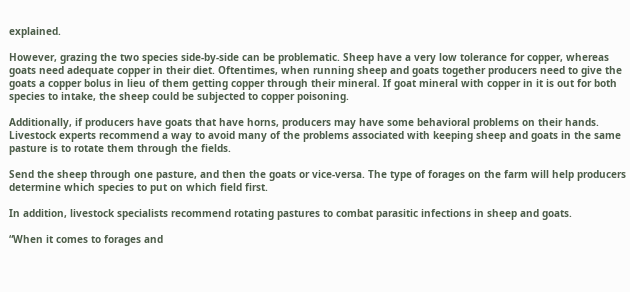explained.

However, grazing the two species side-by-side can be problematic. Sheep have a very low tolerance for copper, whereas goats need adequate copper in their diet. Oftentimes, when running sheep and goats together producers need to give the goats a copper bolus in lieu of them getting copper through their mineral. If goat mineral with copper in it is out for both species to intake, the sheep could be subjected to copper poisoning.

Additionally, if producers have goats that have horns, producers may have some behavioral problems on their hands. Livestock experts recommend a way to avoid many of the problems associated with keeping sheep and goats in the same pasture is to rotate them through the fields.

Send the sheep through one pasture, and then the goats or vice-versa. The type of forages on the farm will help producers determine which species to put on which field first.

In addition, livestock specialists recommend rotating pastures to combat parasitic infections in sheep and goats.

“When it comes to forages and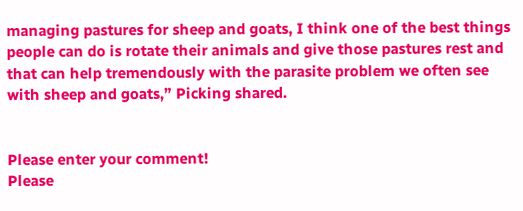managing pastures for sheep and goats, I think one of the best things people can do is rotate their animals and give those pastures rest and that can help tremendously with the parasite problem we often see with sheep and goats,” Picking shared.


Please enter your comment!
Please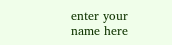enter your name here